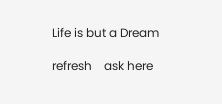Life is but a Dream

refresh    ask here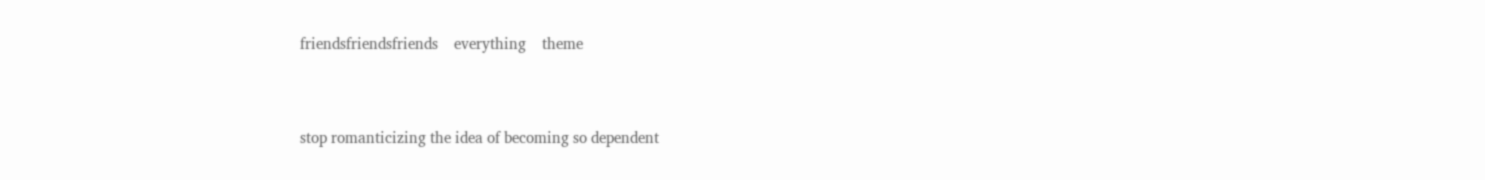friendsfriendsfriends    everything    theme


stop romanticizing the idea of becoming so dependent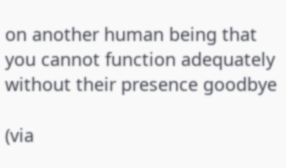on another human being that you cannot function adequately without their presence goodbye

(via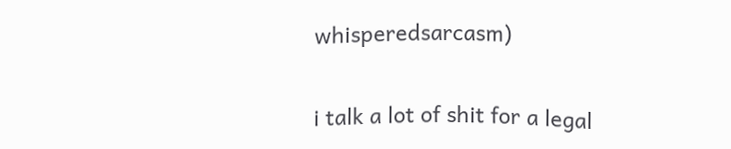whisperedsarcasm)


i talk a lot of shit for a legal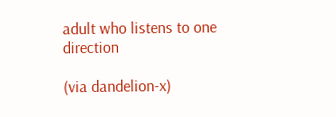adult who listens to one direction

(via dandelion-x)